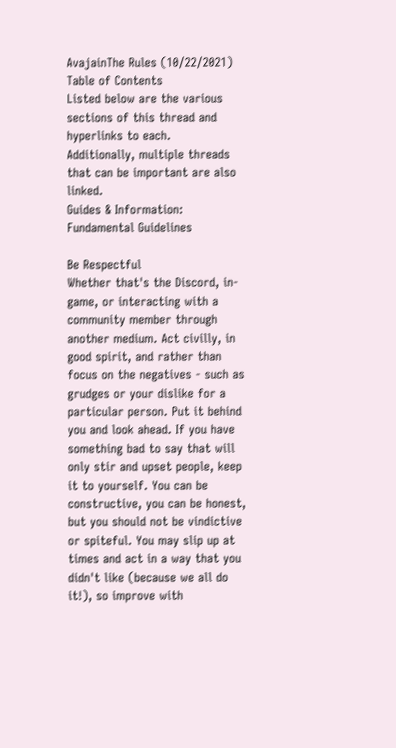AvajainThe Rules (10/22/2021)
Table of Contents
Listed below are the various sections of this thread and hyperlinks to each.
Additionally, multiple threads that can be important are also linked.
Guides & Information:
Fundamental Guidelines

Be Respectful
Whether that's the Discord, in-game, or interacting with a community member through another medium. Act civilly, in good spirit, and rather than focus on the negatives - such as grudges or your dislike for a particular person. Put it behind you and look ahead. If you have something bad to say that will only stir and upset people, keep it to yourself. You can be constructive, you can be honest, but you should not be vindictive or spiteful. You may slip up at times and act in a way that you didn't like (because we all do it!), so improve with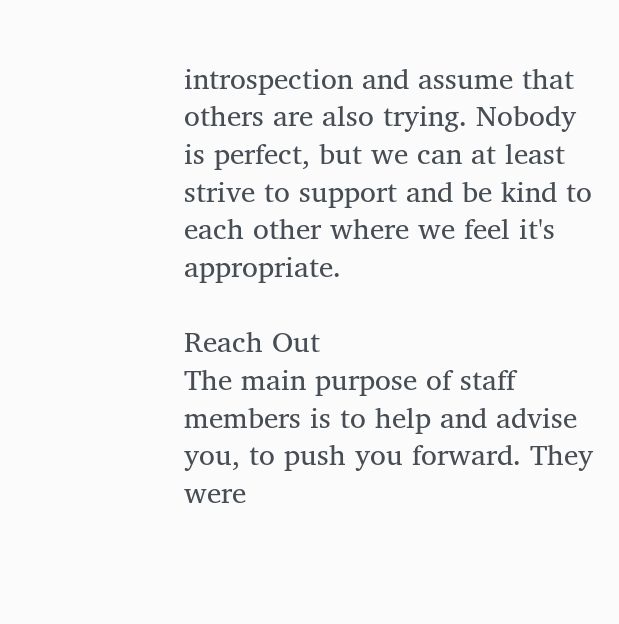introspection and assume that others are also trying. Nobody is perfect, but we can at least strive to support and be kind to each other where we feel it's appropriate.

Reach Out
The main purpose of staff members is to help and advise you, to push you forward. They were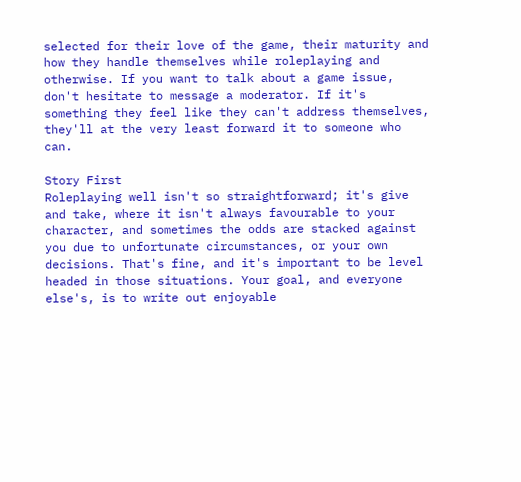selected for their love of the game, their maturity and how they handle themselves while roleplaying and otherwise. If you want to talk about a game issue, don't hesitate to message a moderator. If it's something they feel like they can't address themselves, they'll at the very least forward it to someone who can.

Story First
Roleplaying well isn't so straightforward; it's give and take, where it isn't always favourable to your character, and sometimes the odds are stacked against you due to unfortunate circumstances, or your own decisions. That's fine, and it's important to be level headed in those situations. Your goal, and everyone else's, is to write out enjoyable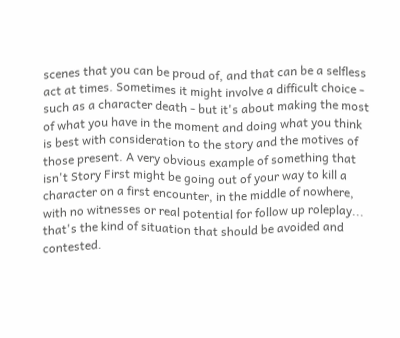scenes that you can be proud of, and that can be a selfless act at times. Sometimes it might involve a difficult choice - such as a character death - but it's about making the most of what you have in the moment and doing what you think is best with consideration to the story and the motives of those present. A very obvious example of something that isn't Story First might be going out of your way to kill a character on a first encounter, in the middle of nowhere, with no witnesses or real potential for follow up roleplay... that's the kind of situation that should be avoided and contested.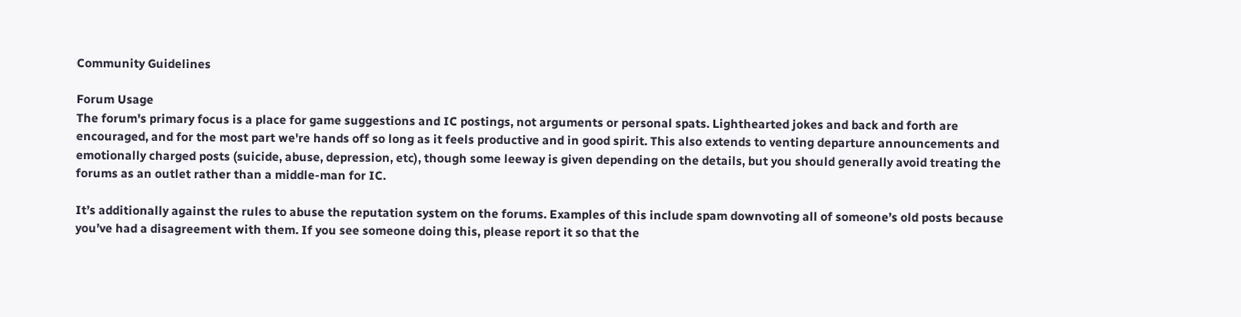Community Guidelines

Forum Usage
The forum's primary focus is a place for game suggestions and IC postings, not arguments or personal spats. Lighthearted jokes and back and forth are encouraged, and for the most part we're hands off so long as it feels productive and in good spirit. This also extends to venting departure announcements and emotionally charged posts (suicide, abuse, depression, etc), though some leeway is given depending on the details, but you should generally avoid treating the forums as an outlet rather than a middle-man for IC.

It’s additionally against the rules to abuse the reputation system on the forums. Examples of this include spam downvoting all of someone’s old posts because you’ve had a disagreement with them. If you see someone doing this, please report it so that the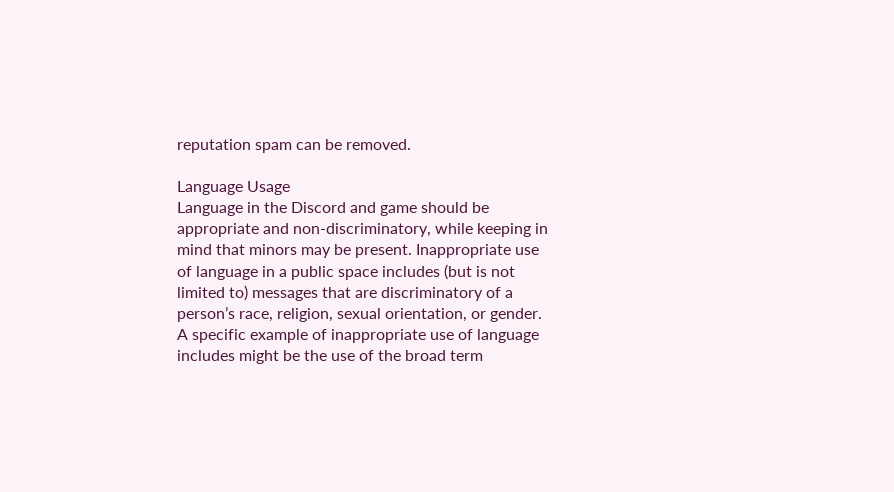reputation spam can be removed.

Language Usage
Language in the Discord and game should be appropriate and non-discriminatory, while keeping in mind that minors may be present. Inappropriate use of language in a public space includes (but is not limited to) messages that are discriminatory of a person’s race, religion, sexual orientation, or gender. A specific example of inappropriate use of language includes might be the use of the broad term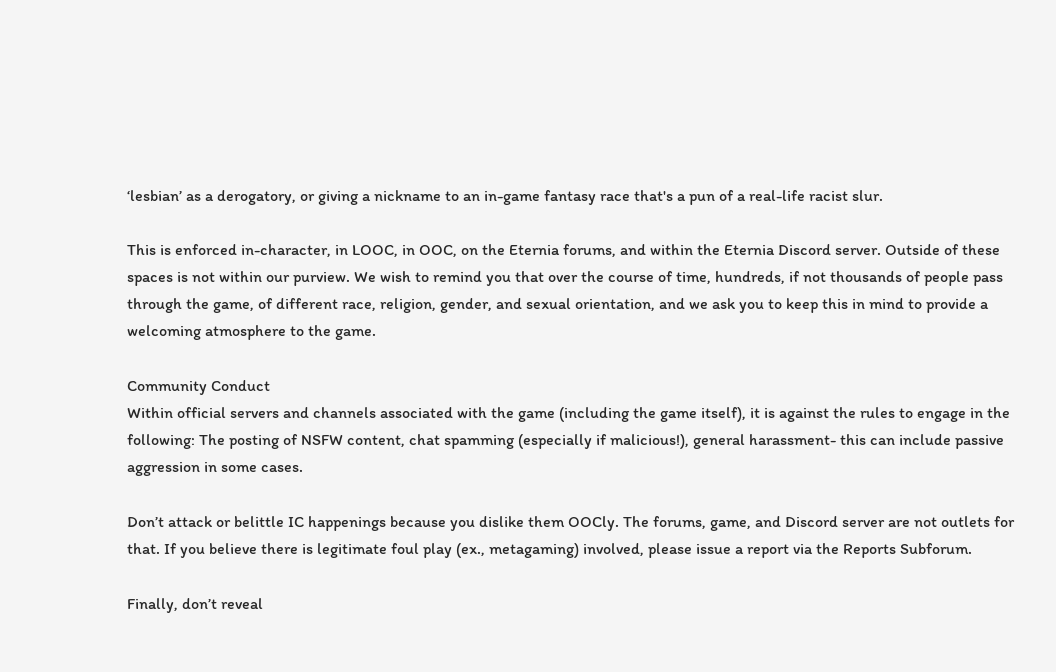‘lesbian’ as a derogatory, or giving a nickname to an in-game fantasy race that's a pun of a real-life racist slur.

This is enforced in-character, in LOOC, in OOC, on the Eternia forums, and within the Eternia Discord server. Outside of these spaces is not within our purview. We wish to remind you that over the course of time, hundreds, if not thousands of people pass through the game, of different race, religion, gender, and sexual orientation, and we ask you to keep this in mind to provide a welcoming atmosphere to the game.

Community Conduct
Within official servers and channels associated with the game (including the game itself), it is against the rules to engage in the following: The posting of NSFW content, chat spamming (especially if malicious!), general harassment- this can include passive aggression in some cases.

Don’t attack or belittle IC happenings because you dislike them OOCly. The forums, game, and Discord server are not outlets for that. If you believe there is legitimate foul play (ex., metagaming) involved, please issue a report via the Reports Subforum.

Finally, don’t reveal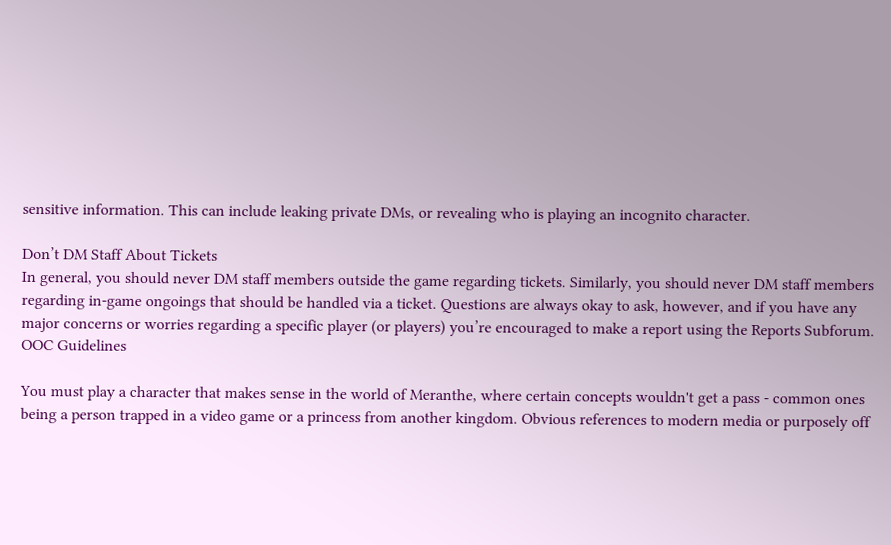sensitive information. This can include leaking private DMs, or revealing who is playing an incognito character.

Don’t DM Staff About Tickets
In general, you should never DM staff members outside the game regarding tickets. Similarly, you should never DM staff members regarding in-game ongoings that should be handled via a ticket. Questions are always okay to ask, however, and if you have any major concerns or worries regarding a specific player (or players) you’re encouraged to make a report using the Reports Subforum.
OOC Guidelines

You must play a character that makes sense in the world of Meranthe, where certain concepts wouldn't get a pass - common ones being a person trapped in a video game or a princess from another kingdom. Obvious references to modern media or purposely off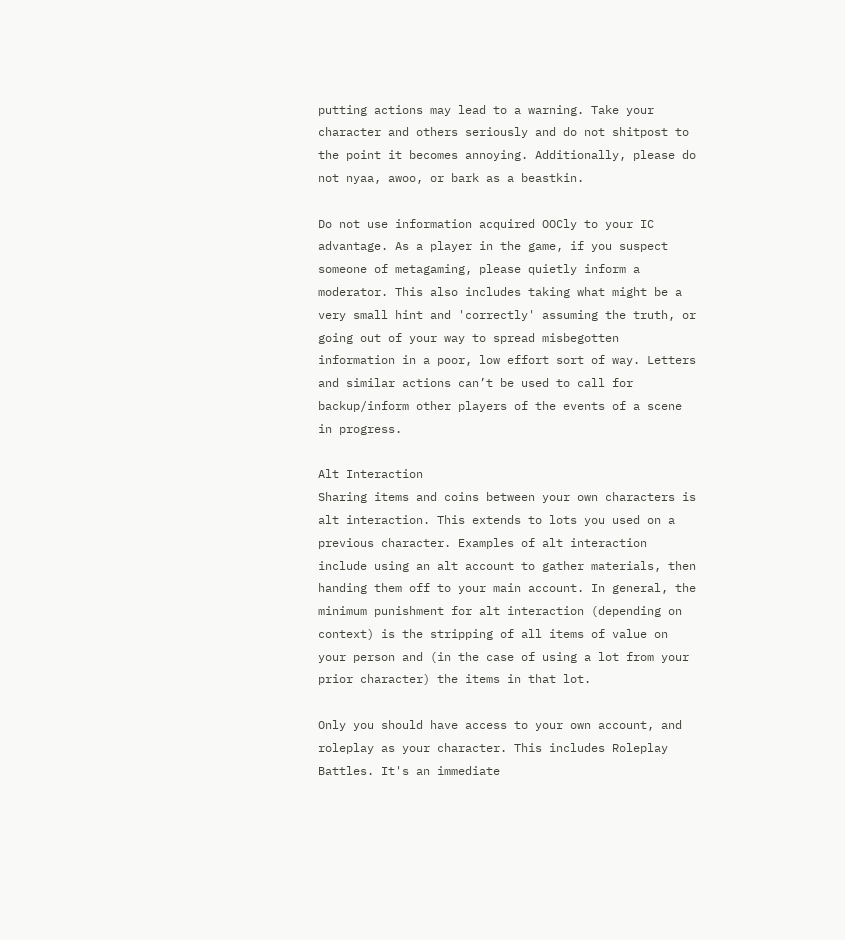putting actions may lead to a warning. Take your character and others seriously and do not shitpost to the point it becomes annoying. Additionally, please do not nyaa, awoo, or bark as a beastkin.

Do not use information acquired OOCly to your IC advantage. As a player in the game, if you suspect someone of metagaming, please quietly inform a moderator. This also includes taking what might be a very small hint and 'correctly' assuming the truth, or going out of your way to spread misbegotten information in a poor, low effort sort of way. Letters and similar actions can’t be used to call for backup/inform other players of the events of a scene in progress.

Alt Interaction
Sharing items and coins between your own characters is alt interaction. This extends to lots you used on a previous character. Examples of alt interaction include using an alt account to gather materials, then handing them off to your main account. In general, the minimum punishment for alt interaction (depending on context) is the stripping of all items of value on your person and (in the case of using a lot from your prior character) the items in that lot.

Only you should have access to your own account, and roleplay as your character. This includes Roleplay Battles. It's an immediate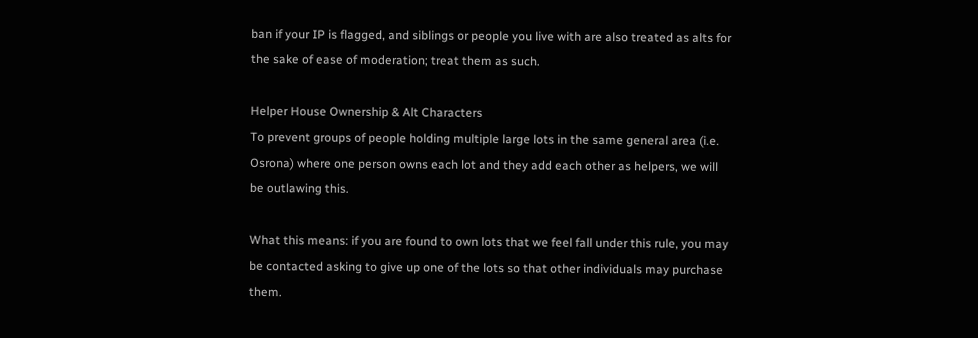ban if your IP is flagged, and siblings or people you live with are also treated as alts for the sake of ease of moderation; treat them as such.

Helper House Ownership & Alt Characters
To prevent groups of people holding multiple large lots in the same general area (i.e. Osrona) where one person owns each lot and they add each other as helpers, we will be outlawing this.

What this means: if you are found to own lots that we feel fall under this rule, you may be contacted asking to give up one of the lots so that other individuals may purchase them.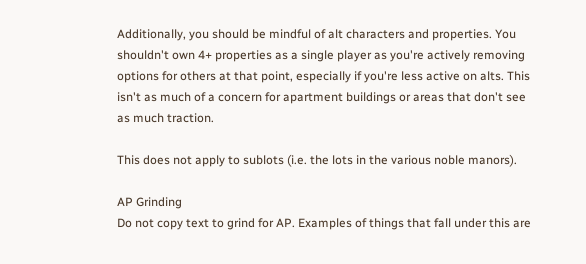Additionally, you should be mindful of alt characters and properties. You shouldn't own 4+ properties as a single player as you're actively removing options for others at that point, especially if you're less active on alts. This isn't as much of a concern for apartment buildings or areas that don't see as much traction.

This does not apply to sublots (i.e. the lots in the various noble manors).

AP Grinding
Do not copy text to grind for AP. Examples of things that fall under this are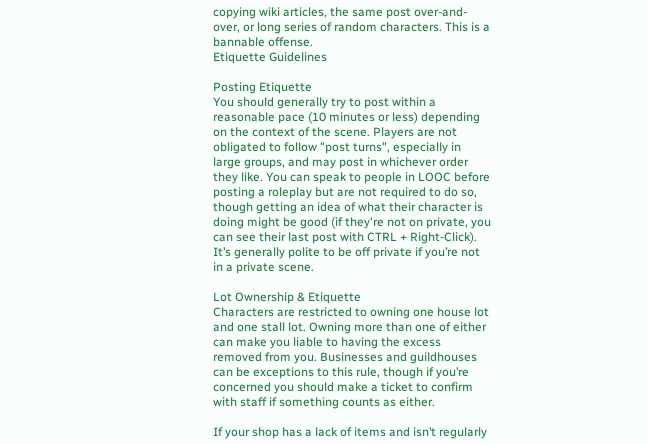copying wiki articles, the same post over-and-over, or long series of random characters. This is a bannable offense.
Etiquette Guidelines

Posting Etiquette
You should generally try to post within a reasonable pace (10 minutes or less) depending on the context of the scene. Players are not obligated to follow "post turns", especially in large groups, and may post in whichever order they like. You can speak to people in LOOC before posting a roleplay but are not required to do so, though getting an idea of what their character is doing might be good (if they're not on private, you can see their last post with CTRL + Right-Click). It’s generally polite to be off private if you’re not in a private scene.

Lot Ownership & Etiquette
Characters are restricted to owning one house lot and one stall lot. Owning more than one of either can make you liable to having the excess removed from you. Businesses and guildhouses can be exceptions to this rule, though if you’re concerned you should make a ticket to confirm with staff if something counts as either.

If your shop has a lack of items and isn’t regularly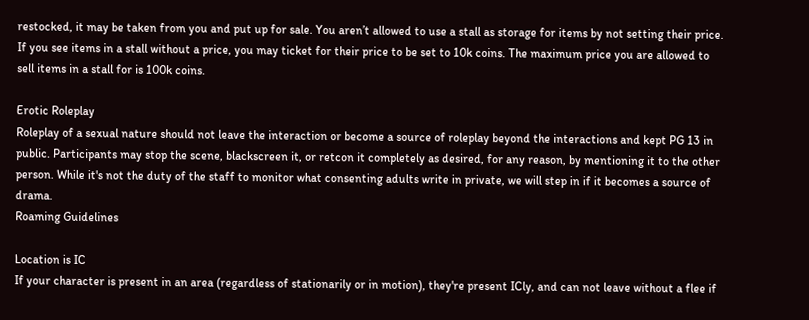restocked, it may be taken from you and put up for sale. You aren’t allowed to use a stall as storage for items by not setting their price. If you see items in a stall without a price, you may ticket for their price to be set to 10k coins. The maximum price you are allowed to sell items in a stall for is 100k coins.

Erotic Roleplay
Roleplay of a sexual nature should not leave the interaction or become a source of roleplay beyond the interactions and kept PG 13 in public. Participants may stop the scene, blackscreen it, or retcon it completely as desired, for any reason, by mentioning it to the other person. While it's not the duty of the staff to monitor what consenting adults write in private, we will step in if it becomes a source of drama.
Roaming Guidelines

Location is IC
If your character is present in an area (regardless of stationarily or in motion), they're present ICly, and can not leave without a flee if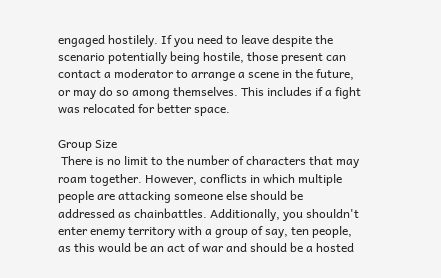engaged hostilely. If you need to leave despite the scenario potentially being hostile, those present can contact a moderator to arrange a scene in the future, or may do so among themselves. This includes if a fight was relocated for better space.

Group Size
 There is no limit to the number of characters that may roam together. However, conflicts in which multiple people are attacking someone else should be addressed as chainbattles. Additionally, you shouldn't enter enemy territory with a group of say, ten people, as this would be an act of war and should be a hosted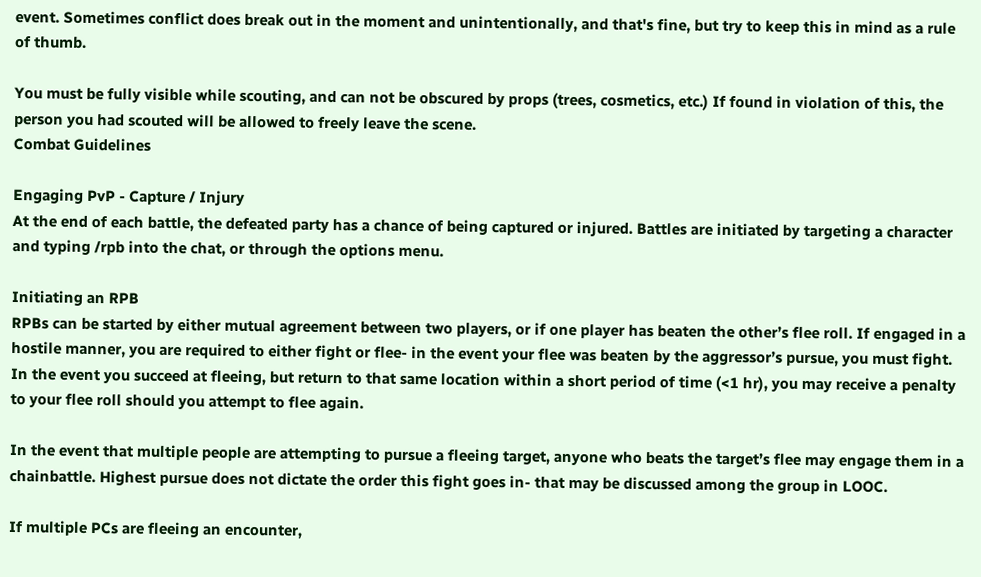event. Sometimes conflict does break out in the moment and unintentionally, and that's fine, but try to keep this in mind as a rule of thumb.

You must be fully visible while scouting, and can not be obscured by props (trees, cosmetics, etc.) If found in violation of this, the person you had scouted will be allowed to freely leave the scene.
Combat Guidelines

Engaging PvP - Capture / Injury
At the end of each battle, the defeated party has a chance of being captured or injured. Battles are initiated by targeting a character and typing /rpb into the chat, or through the options menu.

Initiating an RPB
RPBs can be started by either mutual agreement between two players, or if one player has beaten the other’s flee roll. If engaged in a hostile manner, you are required to either fight or flee- in the event your flee was beaten by the aggressor’s pursue, you must fight. In the event you succeed at fleeing, but return to that same location within a short period of time (<1 hr), you may receive a penalty to your flee roll should you attempt to flee again.

In the event that multiple people are attempting to pursue a fleeing target, anyone who beats the target’s flee may engage them in a chainbattle. Highest pursue does not dictate the order this fight goes in- that may be discussed among the group in LOOC.

If multiple PCs are fleeing an encounter,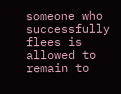someone who successfully flees is allowed to remain to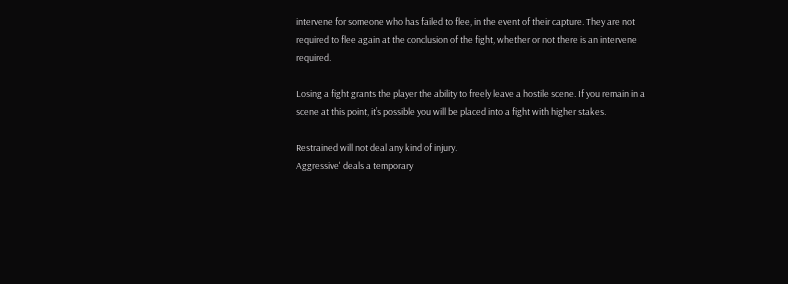intervene for someone who has failed to flee, in the event of their capture. They are not required to flee again at the conclusion of the fight, whether or not there is an intervene required.

Losing a fight grants the player the ability to freely leave a hostile scene. If you remain in a scene at this point, it’s possible you will be placed into a fight with higher stakes.

Restrained will not deal any kind of injury.
Aggressive' deals a temporary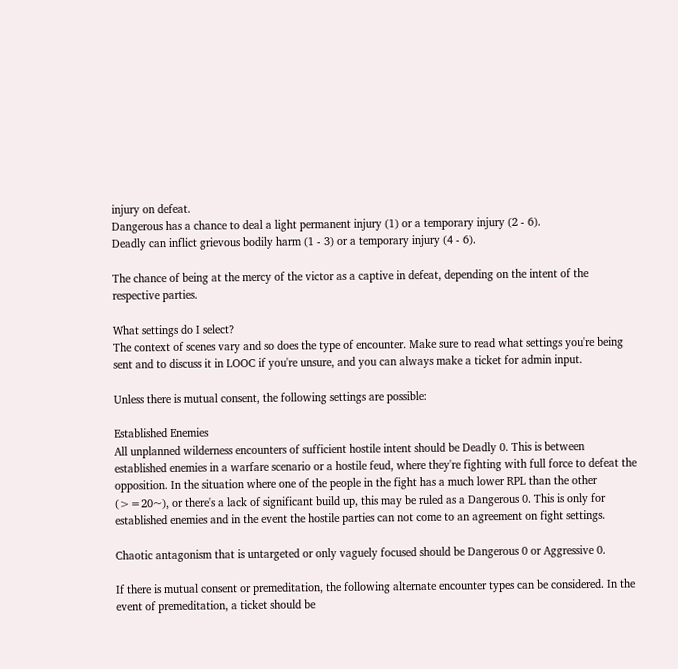injury on defeat.
Dangerous has a chance to deal a light permanent injury (1) or a temporary injury (2 - 6).
Deadly can inflict grievous bodily harm (1 - 3) or a temporary injury (4 - 6).

The chance of being at the mercy of the victor as a captive in defeat, depending on the intent of the respective parties.

What settings do I select?
The context of scenes vary and so does the type of encounter. Make sure to read what settings you're being sent and to discuss it in LOOC if you're unsure, and you can always make a ticket for admin input.

Unless there is mutual consent, the following settings are possible:

Established Enemies
All unplanned wilderness encounters of sufficient hostile intent should be Deadly 0. This is between established enemies in a warfare scenario or a hostile feud, where they're fighting with full force to defeat the opposition. In the situation where one of the people in the fight has a much lower RPL than the other (>=20~), or there's a lack of significant build up, this may be ruled as a Dangerous 0. This is only for established enemies and in the event the hostile parties can not come to an agreement on fight settings.

Chaotic antagonism that is untargeted or only vaguely focused should be Dangerous 0 or Aggressive 0.

If there is mutual consent or premeditation, the following alternate encounter types can be considered. In the event of premeditation, a ticket should be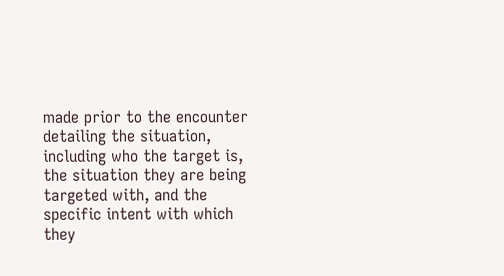made prior to the encounter detailing the situation, including who the target is, the situation they are being targeted with, and the specific intent with which they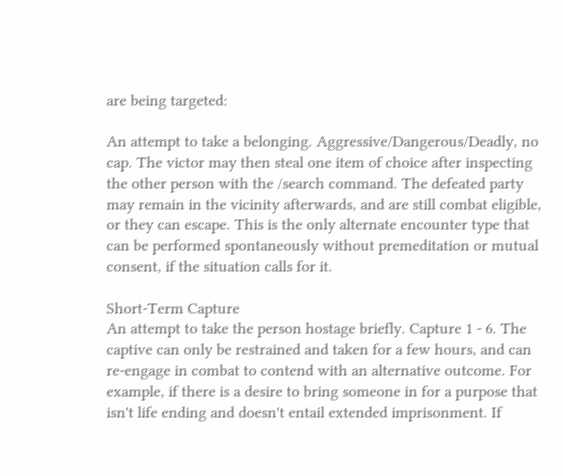are being targeted:

An attempt to take a belonging. Aggressive/Dangerous/Deadly, no cap. The victor may then steal one item of choice after inspecting the other person with the /search command. The defeated party may remain in the vicinity afterwards, and are still combat eligible, or they can escape. This is the only alternate encounter type that can be performed spontaneously without premeditation or mutual consent, if the situation calls for it.

Short-Term Capture
An attempt to take the person hostage briefly. Capture 1 - 6. The captive can only be restrained and taken for a few hours, and can re-engage in combat to contend with an alternative outcome. For example, if there is a desire to bring someone in for a purpose that isn't life ending and doesn't entail extended imprisonment. If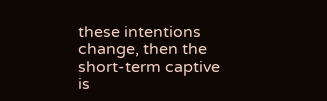these intentions change, then the short-term captive is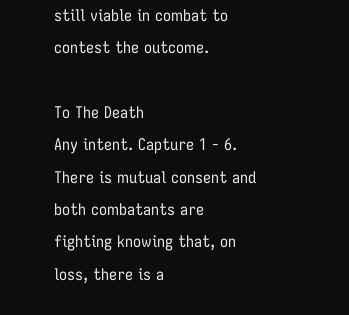still viable in combat to contest the outcome.

To The Death
Any intent. Capture 1 - 6. There is mutual consent and both combatants are fighting knowing that, on loss, there is a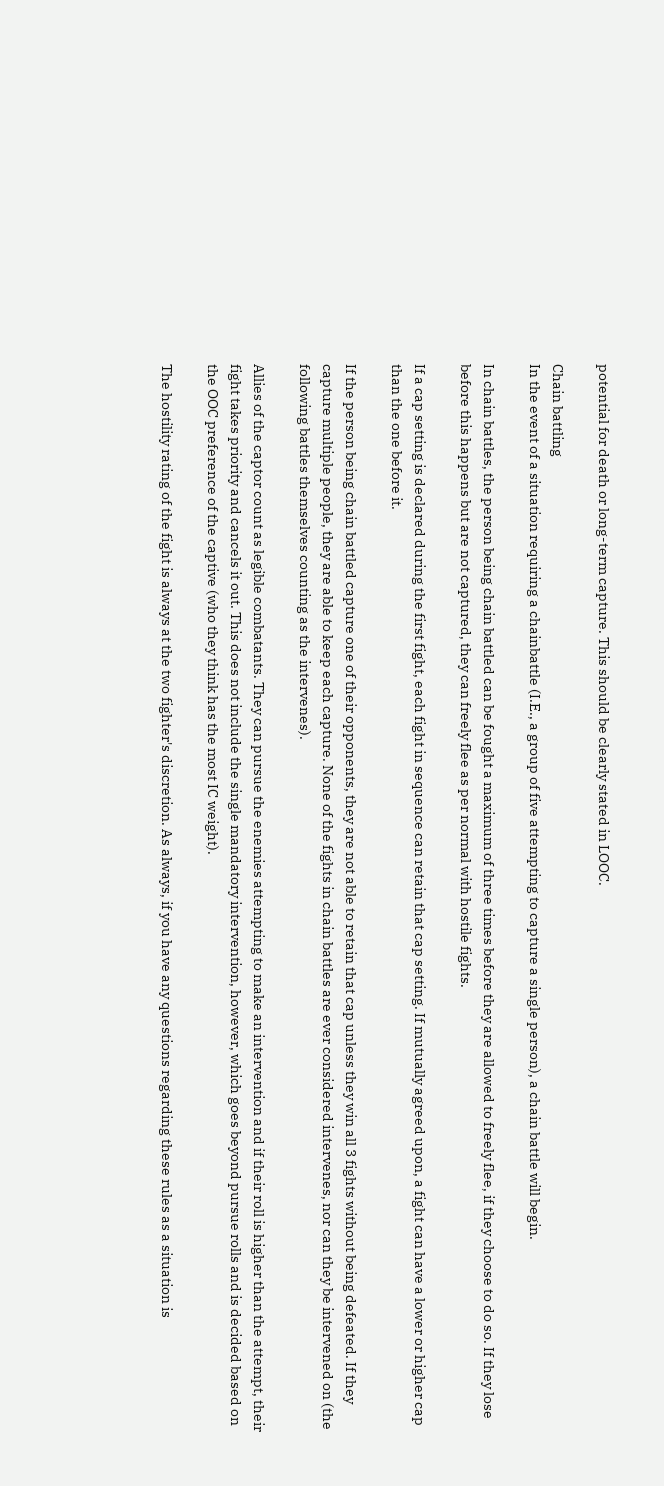potential for death or long-term capture. This should be clearly stated in LOOC.

Chain battling
In the event of a situation requiring a chainbattle (I.E., a group of five attempting to capture a single person), a chain battle will begin.

In chain battles, the person being chain battled can be fought a maximum of three times before they are allowed to freely flee, if they choose to do so. If they lose before this happens but are not captured, they can freely flee as per normal with hostile fights.

If a cap setting is declared during the first fight, each fight in sequence can retain that cap setting. If mutually agreed upon, a fight can have a lower or higher cap than the one before it.

If the person being chain battled capture one of their opponents, they are not able to retain that cap unless they win all 3 fights without being defeated. If they capture multiple people, they are able to keep each capture. None of the fights in chain battles are ever considered intervenes, nor can they be intervened on (the following battles themselves counting as the intervenes).

Allies of the captor count as legible combatants. They can pursue the enemies attempting to make an intervention and if their roll is higher than the attempt, their fight takes priority and cancels it out. This does not include the single mandatory intervention, however, which goes beyond pursue rolls and is decided based on the OOC preference of the captive (who they think has the most IC weight).

The hostility rating of the fight is always at the two fighter's discretion. As always, if you have any questions regarding these rules as a situation is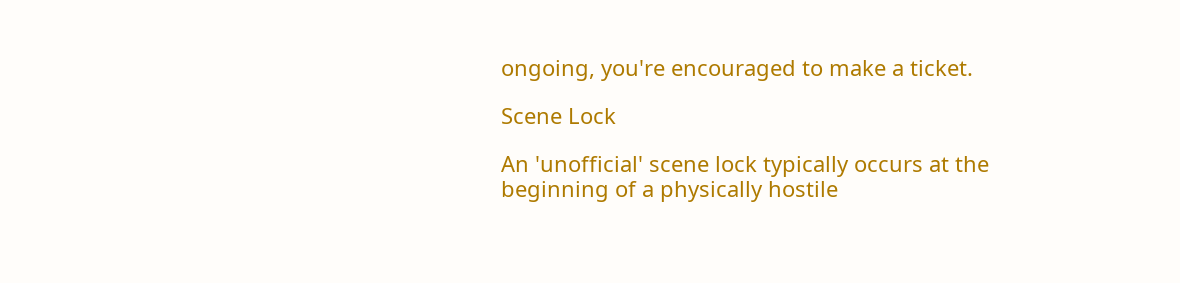ongoing, you're encouraged to make a ticket.

Scene Lock

An 'unofficial' scene lock typically occurs at the beginning of a physically hostile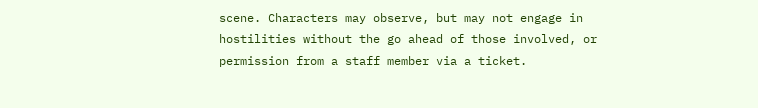scene. Characters may observe, but may not engage in hostilities without the go ahead of those involved, or permission from a staff member via a ticket.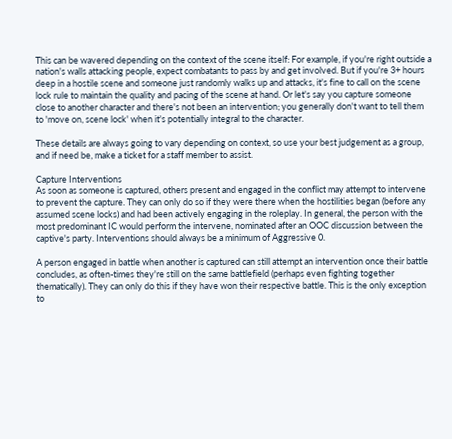This can be wavered depending on the context of the scene itself: For example, if you're right outside a nation's walls attacking people, expect combatants to pass by and get involved. But if you're 3+ hours deep in a hostile scene and someone just randomly walks up and attacks, it's fine to call on the scene lock rule to maintain the quality and pacing of the scene at hand. Or let's say you capture someone close to another character and there's not been an intervention; you generally don't want to tell them to 'move on, scene lock' when it's potentially integral to the character.

These details are always going to vary depending on context, so use your best judgement as a group, and if need be, make a ticket for a staff member to assist.

Capture Interventions
As soon as someone is captured, others present and engaged in the conflict may attempt to intervene to prevent the capture. They can only do so if they were there when the hostilities began (before any assumed scene locks) and had been actively engaging in the roleplay. In general, the person with the most predominant IC would perform the intervene, nominated after an OOC discussion between the captive's party. Interventions should always be a minimum of Aggressive 0.

A person engaged in battle when another is captured can still attempt an intervention once their battle concludes, as often-times they're still on the same battlefield (perhaps even fighting together thematically). They can only do this if they have won their respective battle. This is the only exception to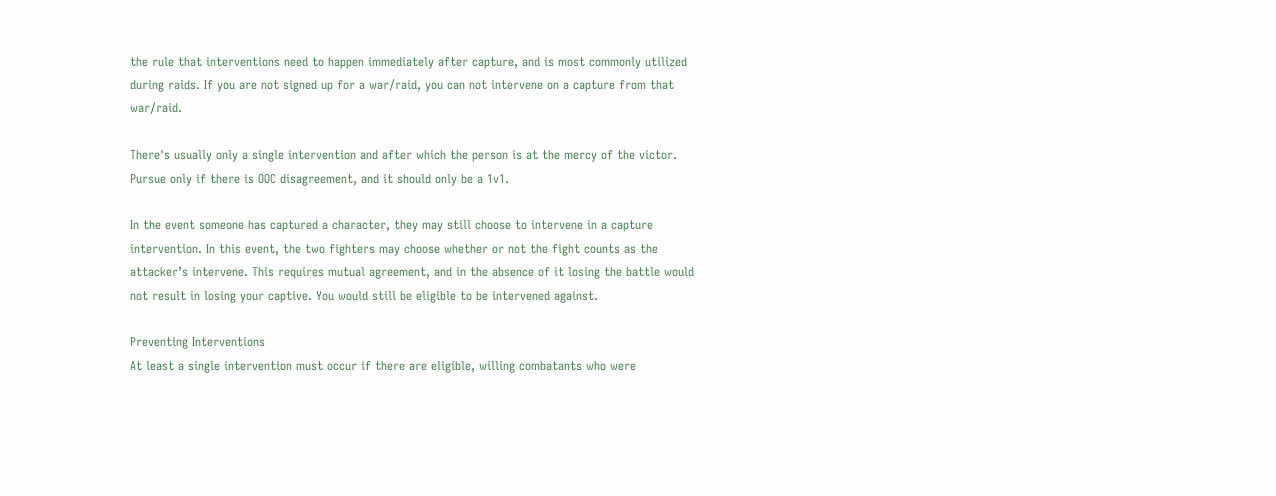the rule that interventions need to happen immediately after capture, and is most commonly utilized during raids. If you are not signed up for a war/raid, you can not intervene on a capture from that war/raid.

There's usually only a single intervention and after which the person is at the mercy of the victor. Pursue only if there is OOC disagreement, and it should only be a 1v1.

In the event someone has captured a character, they may still choose to intervene in a capture intervention. In this event, the two fighters may choose whether or not the fight counts as the attacker’s intervene. This requires mutual agreement, and in the absence of it losing the battle would not result in losing your captive. You would still be eligible to be intervened against.

Preventing Interventions
At least a single intervention must occur if there are eligible, willing combatants who were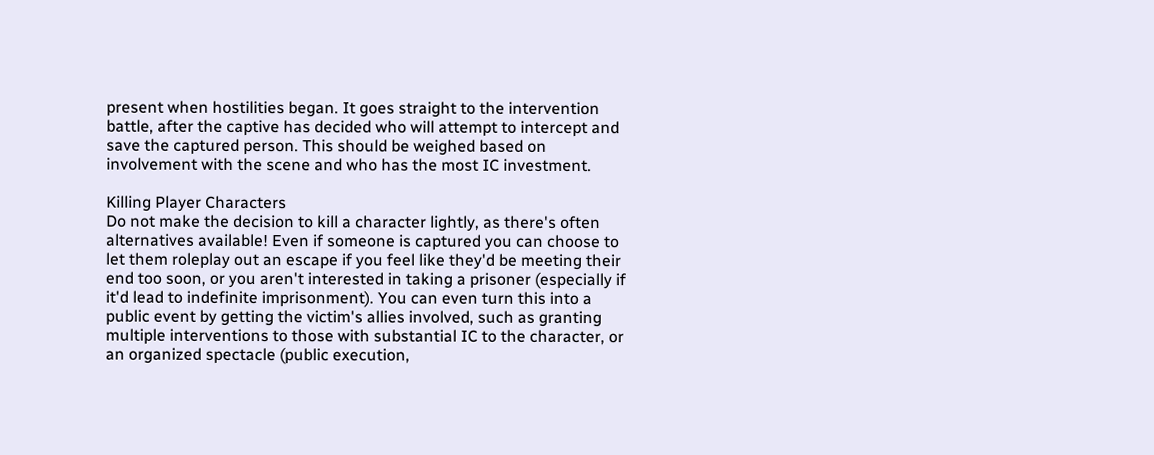present when hostilities began. It goes straight to the intervention battle, after the captive has decided who will attempt to intercept and save the captured person. This should be weighed based on involvement with the scene and who has the most IC investment.

Killing Player Characters
Do not make the decision to kill a character lightly, as there's often alternatives available! Even if someone is captured you can choose to let them roleplay out an escape if you feel like they'd be meeting their end too soon, or you aren't interested in taking a prisoner (especially if it'd lead to indefinite imprisonment). You can even turn this into a public event by getting the victim's allies involved, such as granting multiple interventions to those with substantial IC to the character, or an organized spectacle (public execution,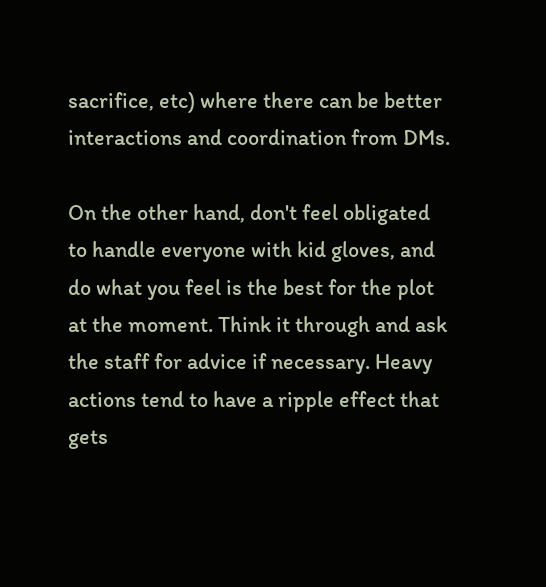sacrifice, etc) where there can be better interactions and coordination from DMs.

On the other hand, don't feel obligated to handle everyone with kid gloves, and do what you feel is the best for the plot at the moment. Think it through and ask the staff for advice if necessary. Heavy actions tend to have a ripple effect that gets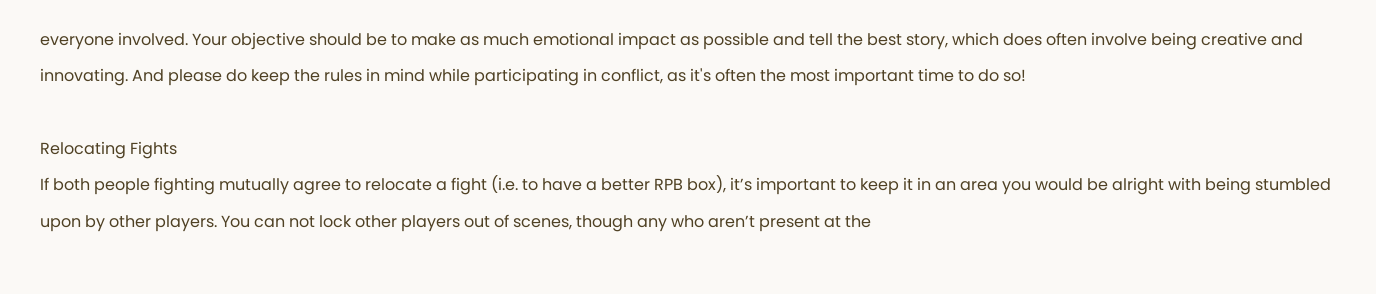everyone involved. Your objective should be to make as much emotional impact as possible and tell the best story, which does often involve being creative and innovating. And please do keep the rules in mind while participating in conflict, as it's often the most important time to do so!

Relocating Fights
If both people fighting mutually agree to relocate a fight (i.e. to have a better RPB box), it’s important to keep it in an area you would be alright with being stumbled upon by other players. You can not lock other players out of scenes, though any who aren’t present at the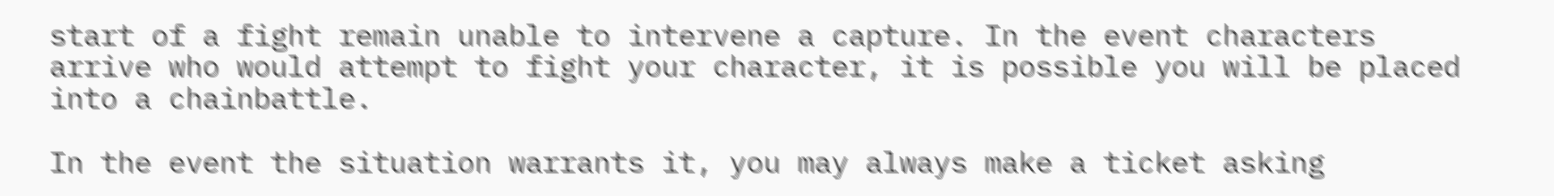start of a fight remain unable to intervene a capture. In the event characters arrive who would attempt to fight your character, it is possible you will be placed into a chainbattle.

In the event the situation warrants it, you may always make a ticket asking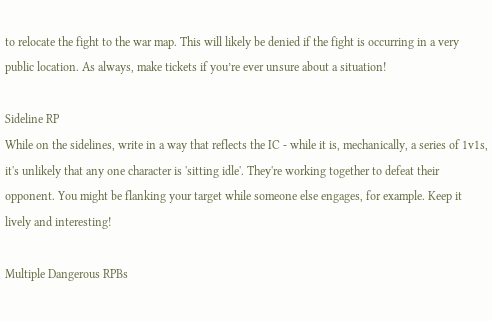to relocate the fight to the war map. This will likely be denied if the fight is occurring in a very public location. As always, make tickets if you’re ever unsure about a situation!

Sideline RP
While on the sidelines, write in a way that reflects the IC - while it is, mechanically, a series of 1v1s, it's unlikely that any one character is 'sitting idle'. They're working together to defeat their opponent. You might be flanking your target while someone else engages, for example. Keep it lively and interesting!

Multiple Dangerous RPBs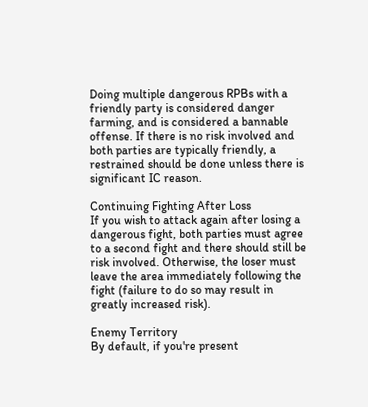Doing multiple dangerous RPBs with a friendly party is considered danger farming, and is considered a bannable offense. If there is no risk involved and both parties are typically friendly, a restrained should be done unless there is significant IC reason.

Continuing Fighting After Loss
If you wish to attack again after losing a dangerous fight, both parties must agree to a second fight and there should still be risk involved. Otherwise, the loser must leave the area immediately following the fight (failure to do so may result in greatly increased risk).

Enemy Territory
By default, if you're present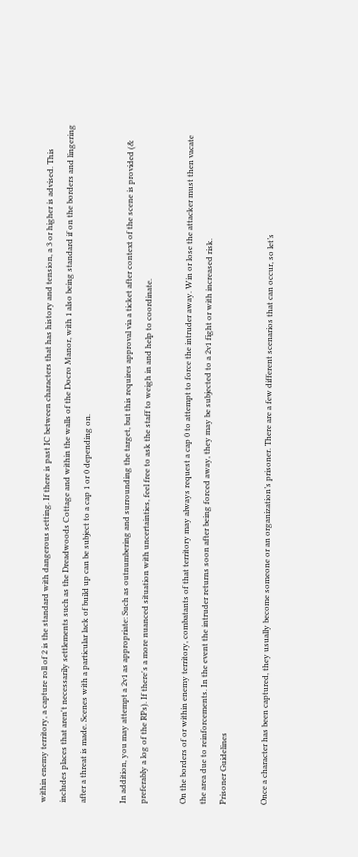within enemy territory, a capture roll of 2 is the standard with dangerous setting. If there is past IC between characters that has history and tension, a 3 or higher is advised. This includes places that aren't necessarily settlements such as the Dreadwoods Cottage and within the walls of the Docro Manor, with 1 also being standard if on the borders and lingering after a threat is made. Scenes with a particular lack of build up can be subject to a cap 1 or 0 depending on.

In addition, you may attempt a 2v1 as appropriate: Such as outnumbering and surrounding the target, but this requires approval via a ticket after context of the scene is provided (& preferably a log of the RPs). If there's a more nuanced situation with uncertainties, feel free to ask the staff to weigh in and help to coordinate.

On the borders of or within enemy territory, combatants of that territory may always request a cap 0 to attempt to force the intruder away. Win or lose the attacker must then vacate the area due to reinforcements. In the event the intruder returns soon after being forced away, they may be subjected to a 2v1 fight or with increased risk.
Prisoner Guidelines

Once a character has been captured, they usually become someone or an organization’s prisoner. There are a few different scenarios that can occur, so let’s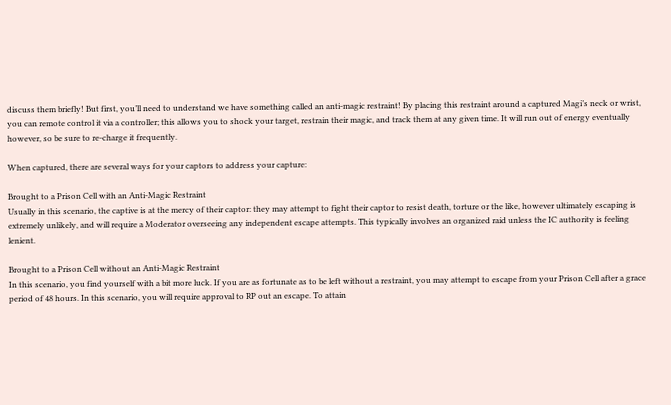discuss them briefly! But first, you’ll need to understand we have something called an anti-magic restraint! By placing this restraint around a captured Magi’s neck or wrist, you can remote control it via a controller; this allows you to shock your target, restrain their magic, and track them at any given time. It will run out of energy eventually however, so be sure to re-charge it frequently.

When captured, there are several ways for your captors to address your capture:

Brought to a Prison Cell with an Anti-Magic Restraint
Usually in this scenario, the captive is at the mercy of their captor: they may attempt to fight their captor to resist death, torture or the like, however ultimately escaping is extremely unlikely, and will require a Moderator overseeing any independent escape attempts. This typically involves an organized raid unless the IC authority is feeling lenient.

Brought to a Prison Cell without an Anti-Magic Restraint
In this scenario, you find yourself with a bit more luck. If you are as fortunate as to be left without a restraint, you may attempt to escape from your Prison Cell after a grace period of 48 hours. In this scenario, you will require approval to RP out an escape. To attain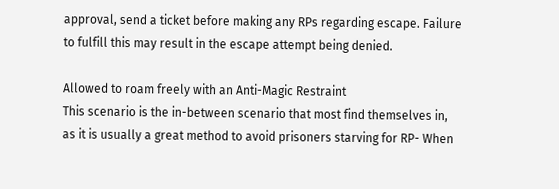approval, send a ticket before making any RPs regarding escape. Failure to fulfill this may result in the escape attempt being denied.

Allowed to roam freely with an Anti-Magic Restraint
This scenario is the in-between scenario that most find themselves in, as it is usually a great method to avoid prisoners starving for RP- When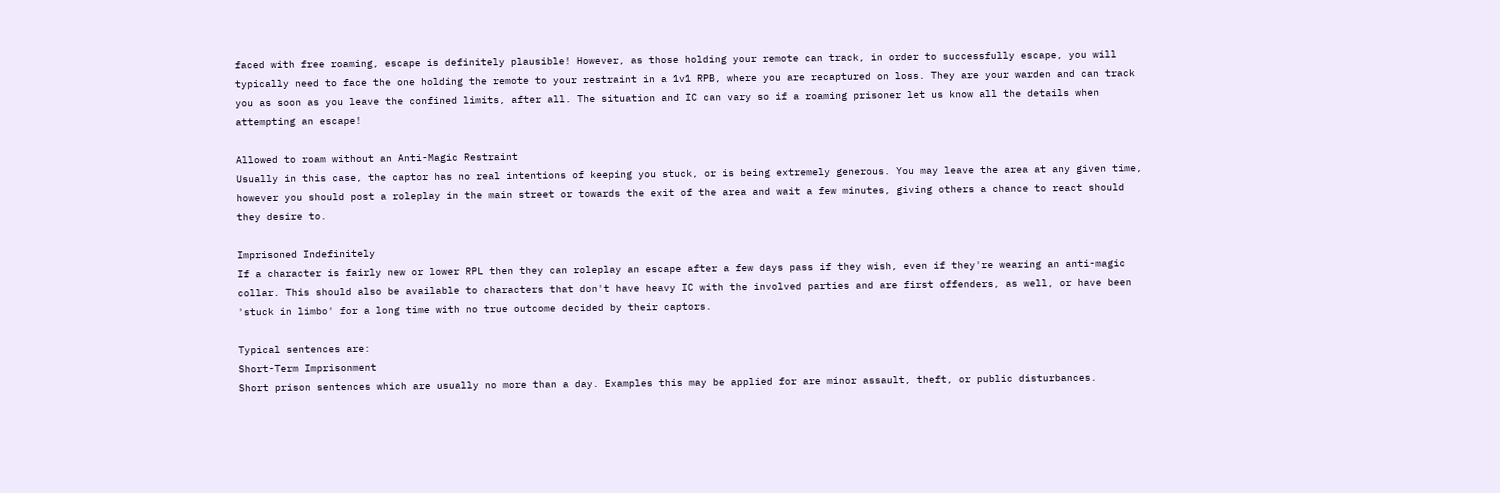faced with free roaming, escape is definitely plausible! However, as those holding your remote can track, in order to successfully escape, you will typically need to face the one holding the remote to your restraint in a 1v1 RPB, where you are recaptured on loss. They are your warden and can track you as soon as you leave the confined limits, after all. The situation and IC can vary so if a roaming prisoner let us know all the details when attempting an escape!

Allowed to roam without an Anti-Magic Restraint
Usually in this case, the captor has no real intentions of keeping you stuck, or is being extremely generous. You may leave the area at any given time, however you should post a roleplay in the main street or towards the exit of the area and wait a few minutes, giving others a chance to react should they desire to.

Imprisoned Indefinitely
If a character is fairly new or lower RPL then they can roleplay an escape after a few days pass if they wish, even if they're wearing an anti-magic collar. This should also be available to characters that don't have heavy IC with the involved parties and are first offenders, as well, or have been 'stuck in limbo' for a long time with no true outcome decided by their captors.

Typical sentences are:
Short-Term Imprisonment
Short prison sentences which are usually no more than a day. Examples this may be applied for are minor assault, theft, or public disturbances.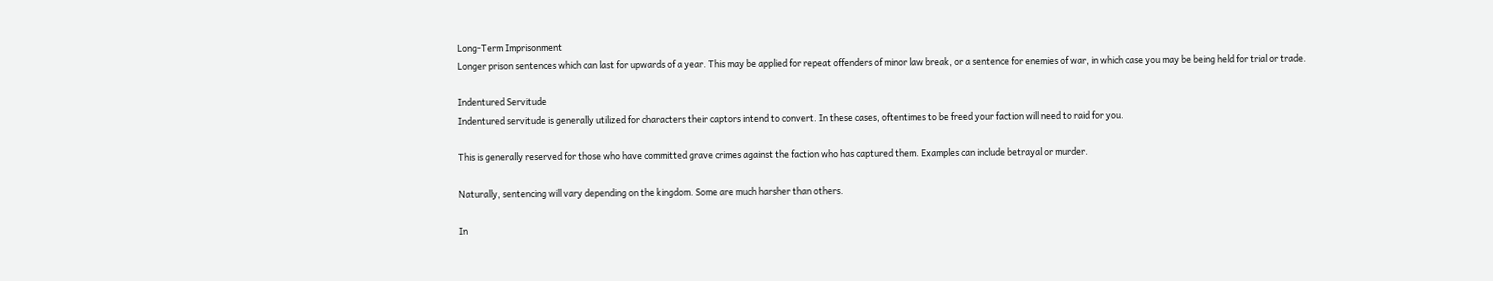Long-Term Imprisonment
Longer prison sentences which can last for upwards of a year. This may be applied for repeat offenders of minor law break, or a sentence for enemies of war, in which case you may be being held for trial or trade.

Indentured Servitude
Indentured servitude is generally utilized for characters their captors intend to convert. In these cases, oftentimes to be freed your faction will need to raid for you.

This is generally reserved for those who have committed grave crimes against the faction who has captured them. Examples can include betrayal or murder.

Naturally, sentencing will vary depending on the kingdom. Some are much harsher than others.

In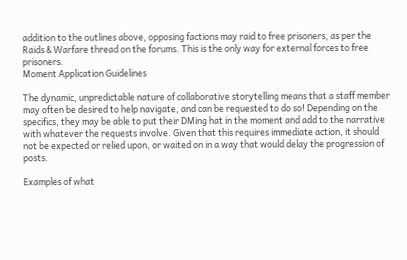addition to the outlines above, opposing factions may raid to free prisoners, as per the Raids & Warfare thread on the forums. This is the only way for external forces to free prisoners.
Moment Application Guidelines

The dynamic, unpredictable nature of collaborative storytelling means that a staff member may often be desired to help navigate, and can be requested to do so! Depending on the specifics, they may be able to put their DMing hat in the moment and add to the narrative with whatever the requests involve. Given that this requires immediate action, it should not be expected or relied upon, or waited on in a way that would delay the progression of posts.

Examples of what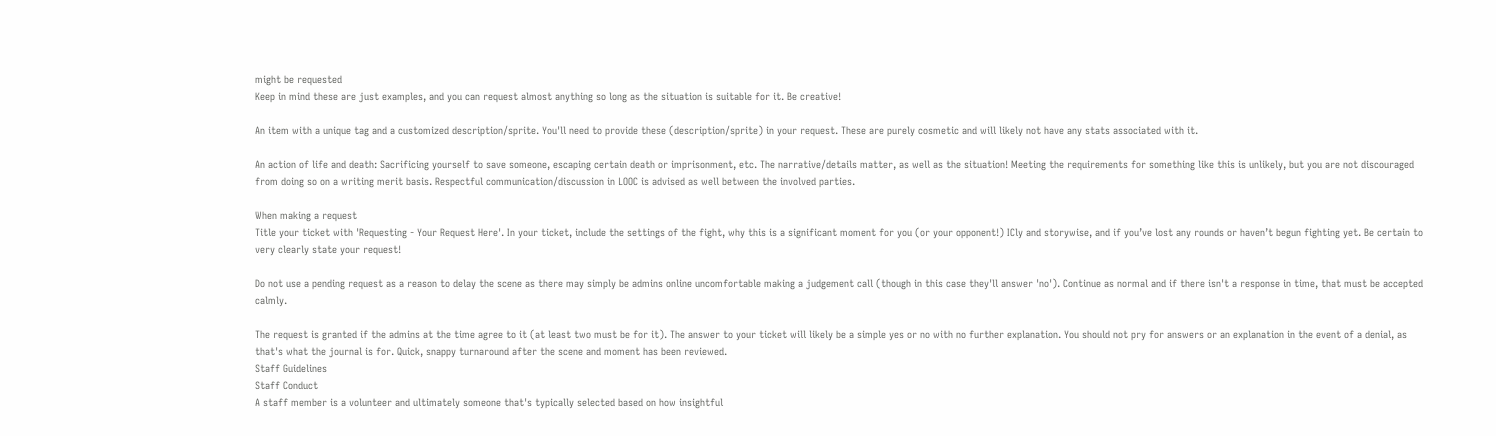might be requested
Keep in mind these are just examples, and you can request almost anything so long as the situation is suitable for it. Be creative!

An item with a unique tag and a customized description/sprite. You'll need to provide these (description/sprite) in your request. These are purely cosmetic and will likely not have any stats associated with it.

An action of life and death: Sacrificing yourself to save someone, escaping certain death or imprisonment, etc. The narrative/details matter, as well as the situation! Meeting the requirements for something like this is unlikely, but you are not discouraged from doing so on a writing merit basis. Respectful communication/discussion in LOOC is advised as well between the involved parties.

When making a request
Title your ticket with 'Requesting - Your Request Here'. In your ticket, include the settings of the fight, why this is a significant moment for you (or your opponent!) ICly and storywise, and if you’ve lost any rounds or haven’t begun fighting yet. Be certain to very clearly state your request!

Do not use a pending request as a reason to delay the scene as there may simply be admins online uncomfortable making a judgement call (though in this case they'll answer 'no'). Continue as normal and if there isn't a response in time, that must be accepted calmly.

The request is granted if the admins at the time agree to it (at least two must be for it). The answer to your ticket will likely be a simple yes or no with no further explanation. You should not pry for answers or an explanation in the event of a denial, as that's what the journal is for. Quick, snappy turnaround after the scene and moment has been reviewed.
Staff Guidelines
Staff Conduct
A staff member is a volunteer and ultimately someone that's typically selected based on how insightful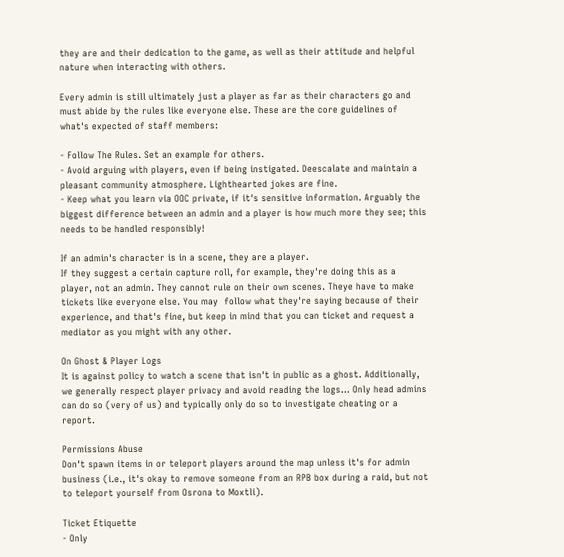they are and their dedication to the game, as well as their attitude and helpful nature when interacting with others.

Every admin is still ultimately just a player as far as their characters go and must abide by the rules like everyone else. These are the core guidelines of what's expected of staff members:

- Follow The Rules. Set an example for others.
- Avoid arguing with players, even if being instigated. Deescalate and maintain a pleasant community atmosphere. Lighthearted jokes are fine.
- Keep what you learn via OOC private, if it's sensitive information. Arguably the biggest difference between an admin and a player is how much more they see; this needs to be handled responsibly!

If an admin's character is in a scene, they are a player.
If they suggest a certain capture roll, for example, they're doing this as a player, not an admin. They cannot rule on their own scenes. Theye have to make tickets like everyone else. You may  follow what they're saying because of their experience, and that's fine, but keep in mind that you can ticket and request a mediator as you might with any other.

On Ghost & Player Logs
It is against policy to watch a scene that isn't in public as a ghost. Additionally, we generally respect player privacy and avoid reading the logs... Only head admins can do so (very of us) and typically only do so to investigate cheating or a report.

Permissions Abuse
Don't spawn items in or teleport players around the map unless it's for admin business (i.e., it's okay to remove someone from an RPB box during a raid, but not to teleport yourself from Osrona to Moxtli).

Ticket Etiquette
- Only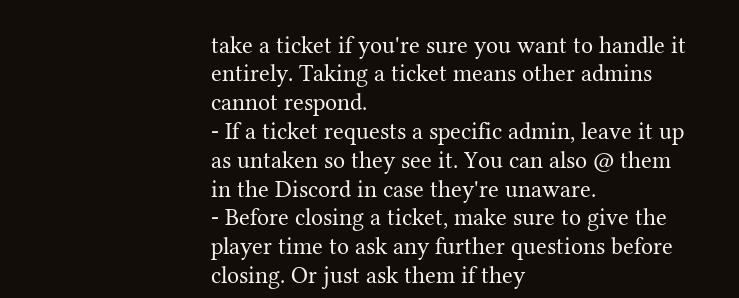take a ticket if you're sure you want to handle it entirely. Taking a ticket means other admins cannot respond.
- If a ticket requests a specific admin, leave it up as untaken so they see it. You can also @ them in the Discord in case they're unaware.
- Before closing a ticket, make sure to give the player time to ask any further questions before closing. Or just ask them if they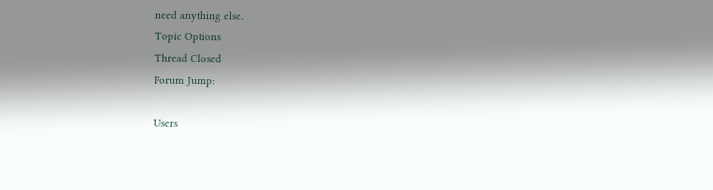need anything else.
Topic Options
Thread Closed
Forum Jump:

Users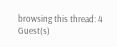browsing this thread: 4 Guest(s)